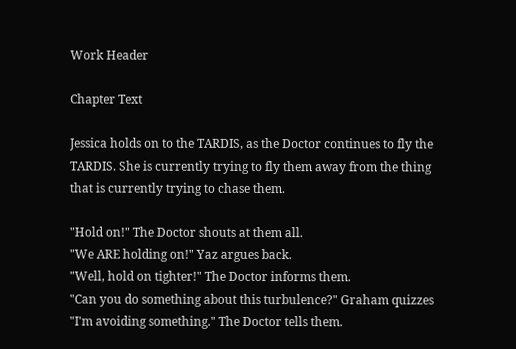Work Header

Chapter Text

Jessica holds on to the TARDIS, as the Doctor continues to fly the TARDIS. She is currently trying to fly them away from the thing that is currently trying to chase them.

"Hold on!" The Doctor shouts at them all.
"We ARE holding on!" Yaz argues back.
"Well, hold on tighter!" The Doctor informs them.
"Can you do something about this turbulence?" Graham quizzes
"I'm avoiding something." The Doctor tells them.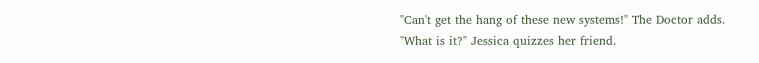"Can't get the hang of these new systems!" The Doctor adds.
"What is it?" Jessica quizzes her friend.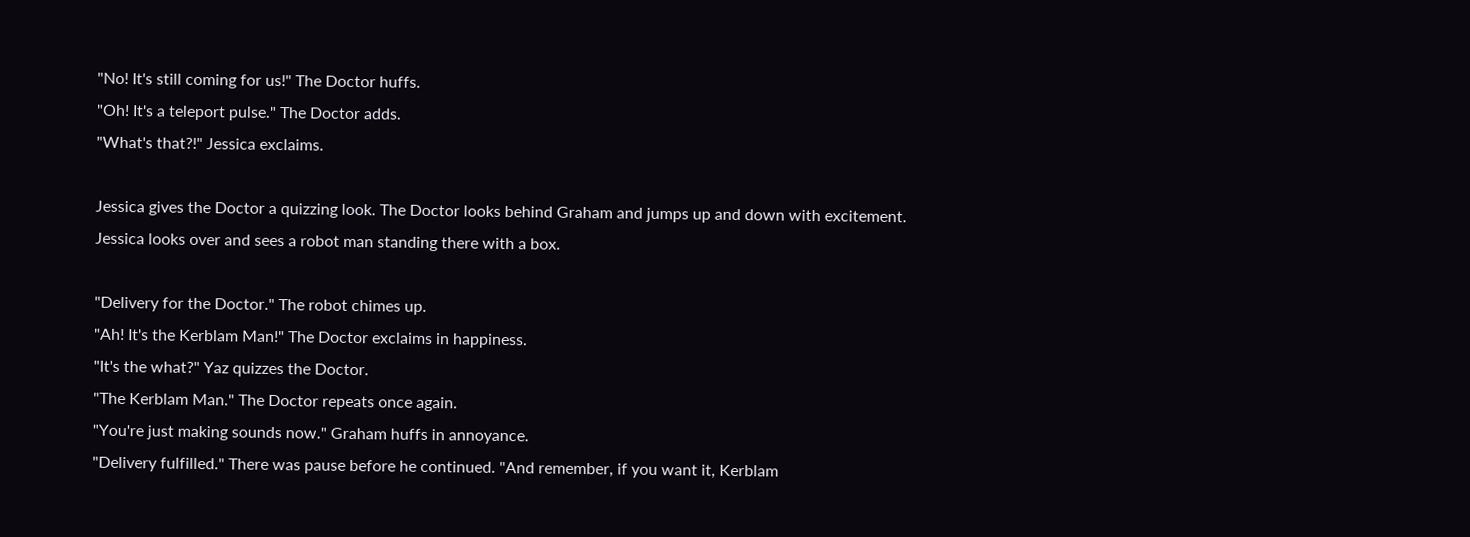"No! It's still coming for us!" The Doctor huffs.
"Oh! It's a teleport pulse." The Doctor adds.
"What's that?!" Jessica exclaims.

Jessica gives the Doctor a quizzing look. The Doctor looks behind Graham and jumps up and down with excitement. Jessica looks over and sees a robot man standing there with a box.

"Delivery for the Doctor." The robot chimes up.
"Ah! It's the Kerblam Man!" The Doctor exclaims in happiness.
"It's the what?" Yaz quizzes the Doctor.
"The Kerblam Man." The Doctor repeats once again.
"You're just making sounds now." Graham huffs in annoyance.
"Delivery fulfilled." There was pause before he continued. "And remember, if you want it, Kerblam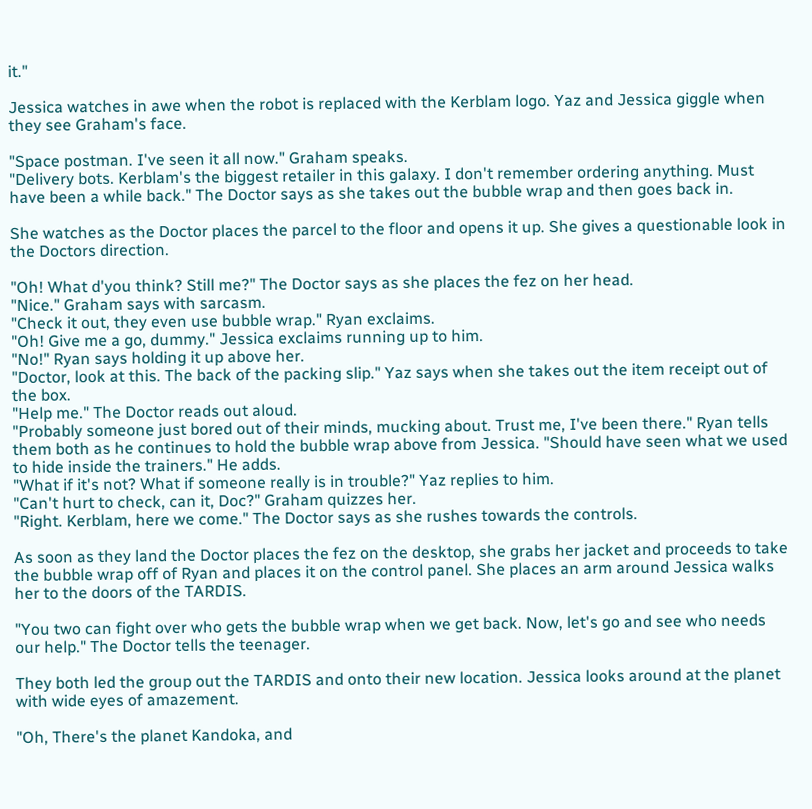it."

Jessica watches in awe when the robot is replaced with the Kerblam logo. Yaz and Jessica giggle when they see Graham's face.

"Space postman. I've seen it all now." Graham speaks.
"Delivery bots. Kerblam's the biggest retailer in this galaxy. I don't remember ordering anything. Must have been a while back." The Doctor says as she takes out the bubble wrap and then goes back in.

She watches as the Doctor places the parcel to the floor and opens it up. She gives a questionable look in the Doctors direction.

"Oh! What d'you think? Still me?" The Doctor says as she places the fez on her head.
"Nice." Graham says with sarcasm.
"Check it out, they even use bubble wrap." Ryan exclaims.
"Oh! Give me a go, dummy." Jessica exclaims running up to him.
"No!" Ryan says holding it up above her.
"Doctor, look at this. The back of the packing slip." Yaz says when she takes out the item receipt out of the box.
"Help me." The Doctor reads out aloud.
"Probably someone just bored out of their minds, mucking about. Trust me, I've been there." Ryan tells them both as he continues to hold the bubble wrap above from Jessica. "Should have seen what we used to hide inside the trainers." He adds.
"What if it's not? What if someone really is in trouble?" Yaz replies to him.
"Can't hurt to check, can it, Doc?" Graham quizzes her.
"Right. Kerblam, here we come." The Doctor says as she rushes towards the controls.

As soon as they land the Doctor places the fez on the desktop, she grabs her jacket and proceeds to take the bubble wrap off of Ryan and places it on the control panel. She places an arm around Jessica walks her to the doors of the TARDIS.

"You two can fight over who gets the bubble wrap when we get back. Now, let's go and see who needs our help." The Doctor tells the teenager.

They both led the group out the TARDIS and onto their new location. Jessica looks around at the planet with wide eyes of amazement.

"Oh, There's the planet Kandoka, and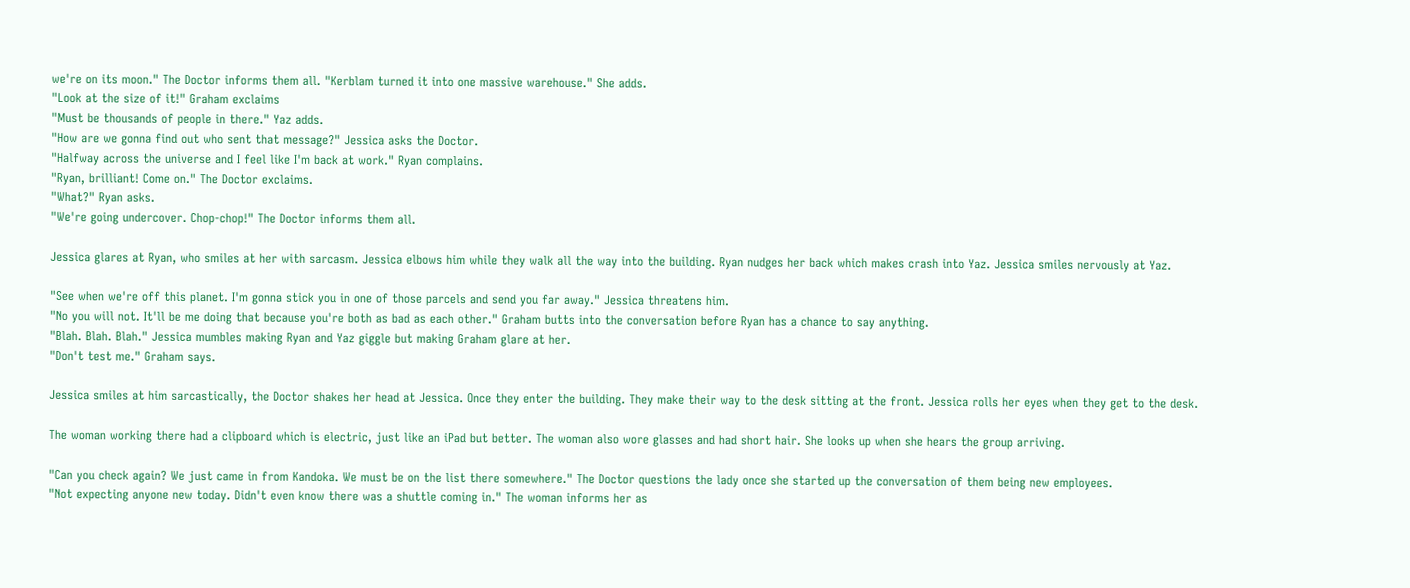we're on its moon." The Doctor informs them all. "Kerblam turned it into one massive warehouse." She adds.
"Look at the size of it!" Graham exclaims
"Must be thousands of people in there." Yaz adds.
"How are we gonna find out who sent that message?" Jessica asks the Doctor.
"Halfway across the universe and I feel like I'm back at work." Ryan complains.
"Ryan, brilliant! Come on." The Doctor exclaims.
"What?" Ryan asks.
"We're going undercover. Chop-chop!" The Doctor informs them all.

Jessica glares at Ryan, who smiles at her with sarcasm. Jessica elbows him while they walk all the way into the building. Ryan nudges her back which makes crash into Yaz. Jessica smiles nervously at Yaz.

"See when we're off this planet. I'm gonna stick you in one of those parcels and send you far away." Jessica threatens him.
"No you will not. It'll be me doing that because you're both as bad as each other." Graham butts into the conversation before Ryan has a chance to say anything.
"Blah. Blah. Blah." Jessica mumbles making Ryan and Yaz giggle but making Graham glare at her.
"Don't test me." Graham says.

Jessica smiles at him sarcastically, the Doctor shakes her head at Jessica. Once they enter the building. They make their way to the desk sitting at the front. Jessica rolls her eyes when they get to the desk.

The woman working there had a clipboard which is electric, just like an iPad but better. The woman also wore glasses and had short hair. She looks up when she hears the group arriving.

"Can you check again? We just came in from Kandoka. We must be on the list there somewhere." The Doctor questions the lady once she started up the conversation of them being new employees.
"Not expecting anyone new today. Didn't even know there was a shuttle coming in." The woman informs her as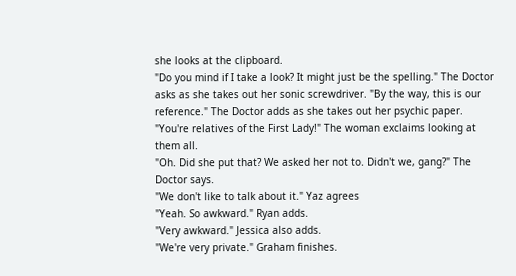she looks at the clipboard.
"Do you mind if I take a look? It might just be the spelling." The Doctor asks as she takes out her sonic screwdriver. "By the way, this is our reference." The Doctor adds as she takes out her psychic paper.
"You're relatives of the First Lady!" The woman exclaims looking at them all.
"Oh. Did she put that? We asked her not to. Didn't we, gang?" The Doctor says.
"We don't like to talk about it." Yaz agrees
"Yeah. So awkward." Ryan adds.
"Very awkward." Jessica also adds.
"We're very private." Graham finishes.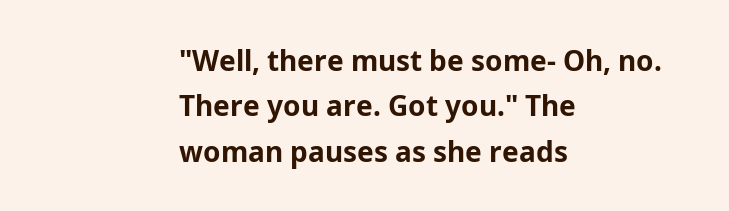"Well, there must be some- Oh, no. There you are. Got you." The woman pauses as she reads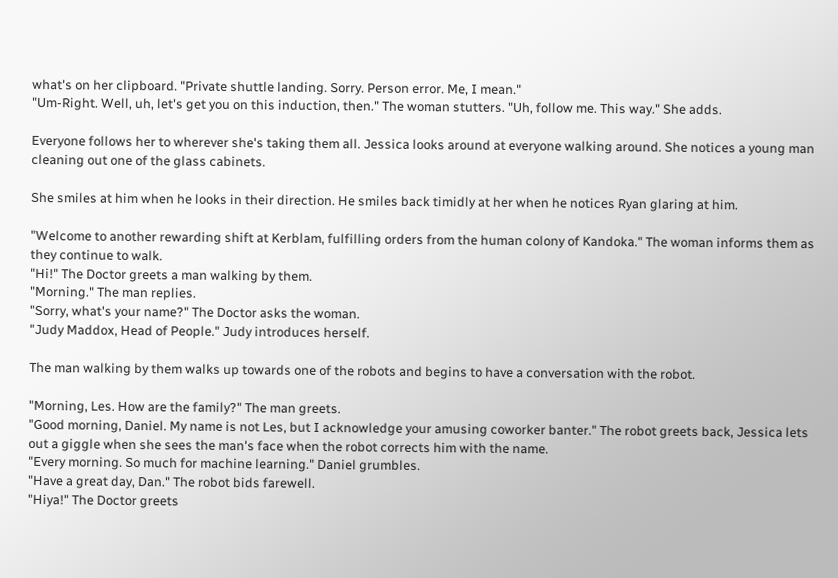what's on her clipboard. "Private shuttle landing. Sorry. Person error. Me, I mean."
"Um-Right. Well, uh, let's get you on this induction, then." The woman stutters. "Uh, follow me. This way." She adds.

Everyone follows her to wherever she's taking them all. Jessica looks around at everyone walking around. She notices a young man cleaning out one of the glass cabinets.

She smiles at him when he looks in their direction. He smiles back timidly at her when he notices Ryan glaring at him.

"Welcome to another rewarding shift at Kerblam, fulfilling orders from the human colony of Kandoka." The woman informs them as they continue to walk.
"Hi!" The Doctor greets a man walking by them.
"Morning." The man replies.
"Sorry, what's your name?" The Doctor asks the woman.
"Judy Maddox, Head of People." Judy introduces herself.

The man walking by them walks up towards one of the robots and begins to have a conversation with the robot.

"Morning, Les. How are the family?" The man greets.
"Good morning, Daniel. My name is not Les, but I acknowledge your amusing coworker banter." The robot greets back, Jessica lets out a giggle when she sees the man's face when the robot corrects him with the name.
"Every morning. So much for machine learning." Daniel grumbles.
"Have a great day, Dan." The robot bids farewell.
"Hiya!" The Doctor greets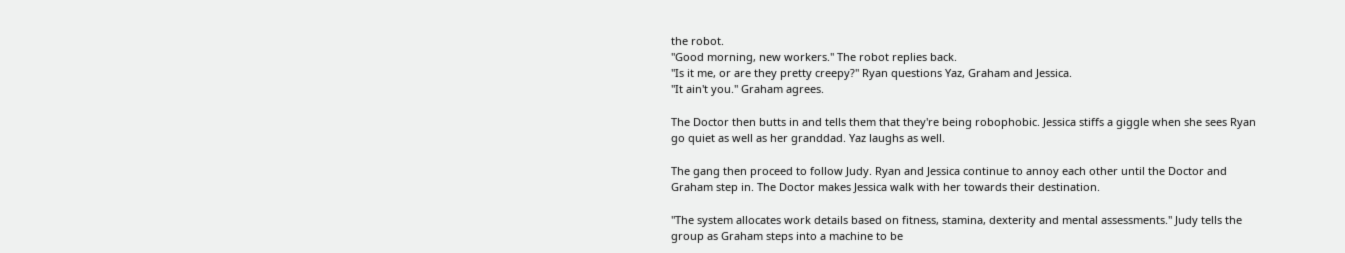the robot.
"Good morning, new workers." The robot replies back.
"Is it me, or are they pretty creepy?" Ryan questions Yaz, Graham and Jessica.
"It ain't you." Graham agrees.

The Doctor then butts in and tells them that they're being robophobic. Jessica stiffs a giggle when she sees Ryan go quiet as well as her granddad. Yaz laughs as well.

The gang then proceed to follow Judy. Ryan and Jessica continue to annoy each other until the Doctor and Graham step in. The Doctor makes Jessica walk with her towards their destination.

"The system allocates work details based on fitness, stamina, dexterity and mental assessments." Judy tells the group as Graham steps into a machine to be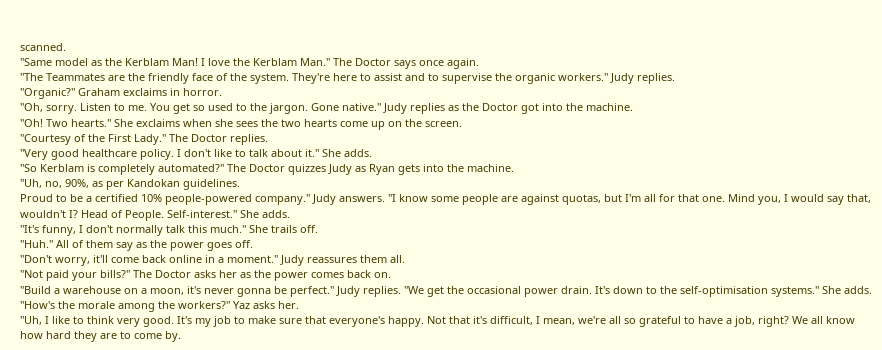scanned.
"Same model as the Kerblam Man! I love the Kerblam Man." The Doctor says once again.
"The Teammates are the friendly face of the system. They're here to assist and to supervise the organic workers." Judy replies.
"Organic?" Graham exclaims in horror.
"Oh, sorry. Listen to me. You get so used to the jargon. Gone native." Judy replies as the Doctor got into the machine.
"Oh! Two hearts." She exclaims when she sees the two hearts come up on the screen.
"Courtesy of the First Lady." The Doctor replies.
"Very good healthcare policy. I don't like to talk about it." She adds.
"So Kerblam is completely automated?" The Doctor quizzes Judy as Ryan gets into the machine.
"Uh, no, 90%, as per Kandokan guidelines.
Proud to be a certified 10% people-powered company." Judy answers. "I know some people are against quotas, but I'm all for that one. Mind you, I would say that, wouldn't I? Head of People. Self-interest." She adds.
"It's funny, I don't normally talk this much." She trails off.
"Huh." All of them say as the power goes off.
"Don't worry, it'll come back online in a moment." Judy reassures them all.
"Not paid your bills?" The Doctor asks her as the power comes back on.
"Build a warehouse on a moon, it's never gonna be perfect." Judy replies. "We get the occasional power drain. It's down to the self-optimisation systems." She adds.
"How's the morale among the workers?" Yaz asks her.
"Uh, I like to think very good. It's my job to make sure that everyone's happy. Not that it's difficult, I mean, we're all so grateful to have a job, right? We all know how hard they are to come by.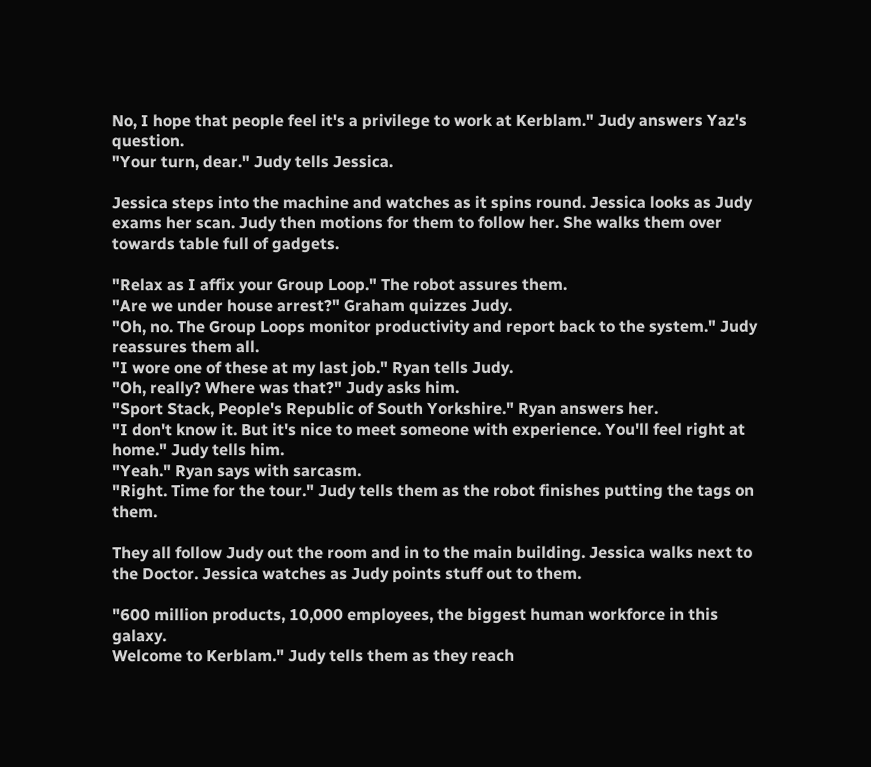No, I hope that people feel it's a privilege to work at Kerblam." Judy answers Yaz's question.
"Your turn, dear." Judy tells Jessica.

Jessica steps into the machine and watches as it spins round. Jessica looks as Judy exams her scan. Judy then motions for them to follow her. She walks them over towards table full of gadgets.

"Relax as I affix your Group Loop." The robot assures them.
"Are we under house arrest?" Graham quizzes Judy.
"Oh, no. The Group Loops monitor productivity and report back to the system." Judy reassures them all.
"I wore one of these at my last job." Ryan tells Judy.
"Oh, really? Where was that?" Judy asks him.
"Sport Stack, People's Republic of South Yorkshire." Ryan answers her.
"I don't know it. But it's nice to meet someone with experience. You'll feel right at home." Judy tells him.
"Yeah." Ryan says with sarcasm.
"Right. Time for the tour." Judy tells them as the robot finishes putting the tags on them.

They all follow Judy out the room and in to the main building. Jessica walks next to the Doctor. Jessica watches as Judy points stuff out to them.

"600 million products, 10,000 employees, the biggest human workforce in this galaxy.
Welcome to Kerblam." Judy tells them as they reach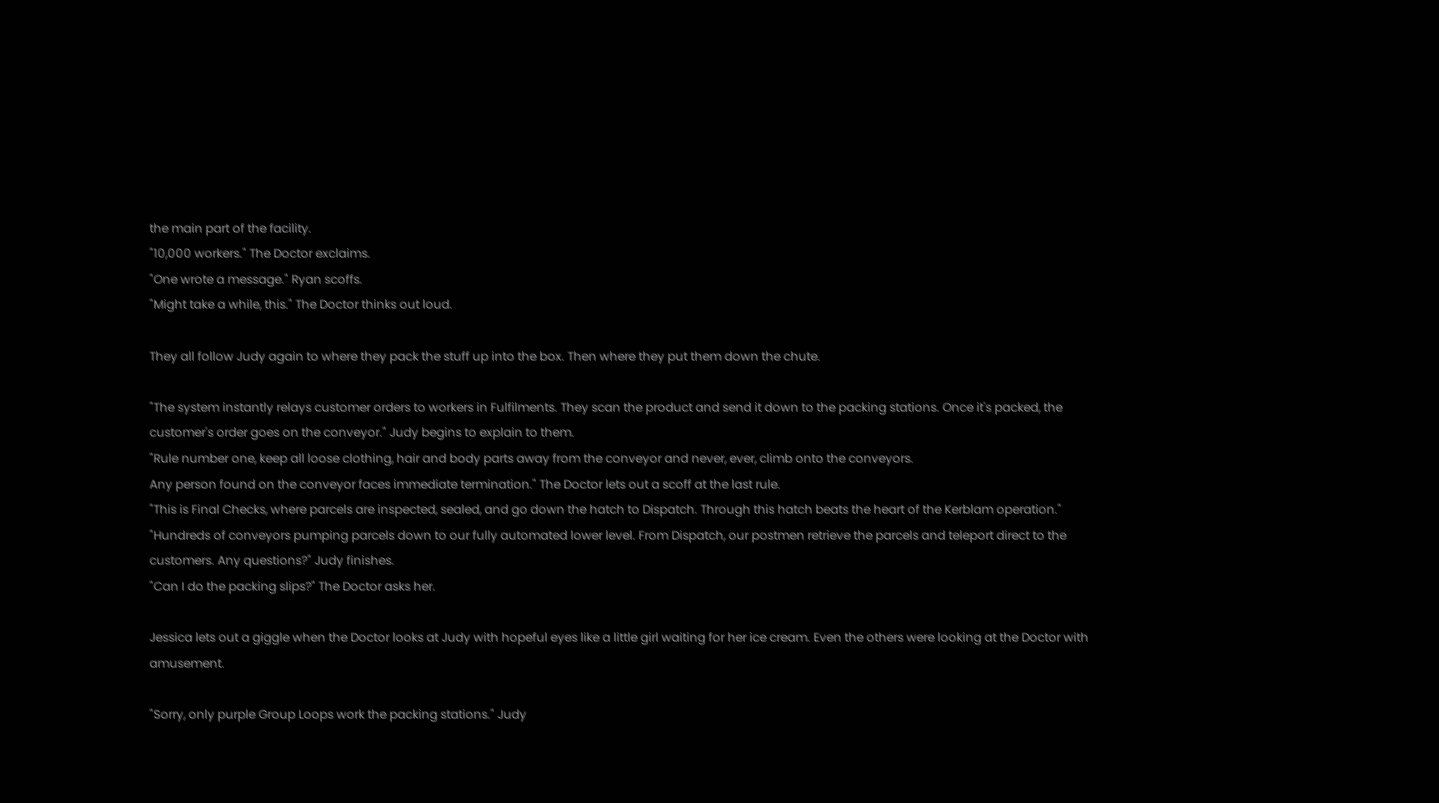the main part of the facility.
"10,000 workers." The Doctor exclaims.
"One wrote a message." Ryan scoffs.
"Might take a while, this." The Doctor thinks out loud.

They all follow Judy again to where they pack the stuff up into the box. Then where they put them down the chute.

"The system instantly relays customer orders to workers in Fulfilments. They scan the product and send it down to the packing stations. Once it's packed, the customer's order goes on the conveyor." Judy begins to explain to them.
"Rule number one, keep all loose clothing, hair and body parts away from the conveyor and never, ever, climb onto the conveyors.
Any person found on the conveyor faces immediate termination." The Doctor lets out a scoff at the last rule.
"This is Final Checks, where parcels are inspected, sealed, and go down the hatch to Dispatch. Through this hatch beats the heart of the Kerblam operation."
"Hundreds of conveyors pumping parcels down to our fully automated lower level. From Dispatch, our postmen retrieve the parcels and teleport direct to the customers. Any questions?" Judy finishes.
"Can I do the packing slips?" The Doctor asks her.

Jessica lets out a giggle when the Doctor looks at Judy with hopeful eyes like a little girl waiting for her ice cream. Even the others were looking at the Doctor with amusement.

"Sorry, only purple Group Loops work the packing stations." Judy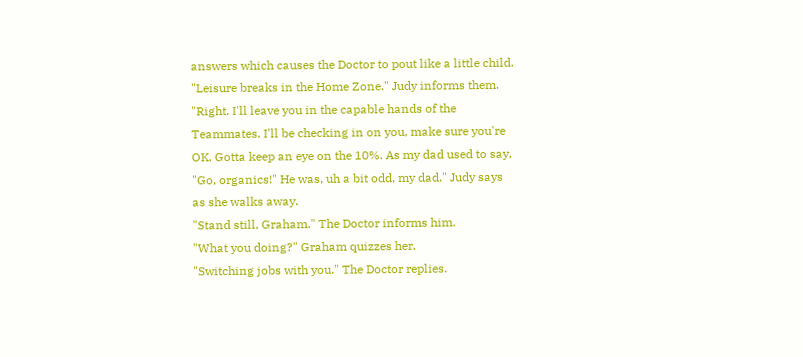answers which causes the Doctor to pout like a little child.
"Leisure breaks in the Home Zone." Judy informs them.
"Right. I'll leave you in the capable hands of the Teammates. I'll be checking in on you, make sure you're OK. Gotta keep an eye on the 10%. As my dad used to say, "Go, organics!" He was, uh a bit odd, my dad." Judy says as she walks away.
"Stand still, Graham." The Doctor informs him.
"What you doing?" Graham quizzes her.
"Switching jobs with you." The Doctor replies.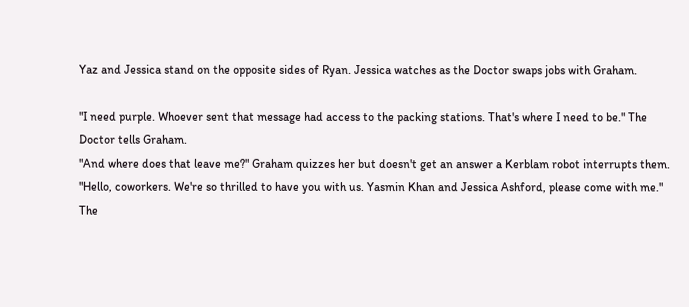Yaz and Jessica stand on the opposite sides of Ryan. Jessica watches as the Doctor swaps jobs with Graham.

"I need purple. Whoever sent that message had access to the packing stations. That's where I need to be." The Doctor tells Graham.
"And where does that leave me?" Graham quizzes her but doesn't get an answer a Kerblam robot interrupts them.
"Hello, coworkers. We're so thrilled to have you with us. Yasmin Khan and Jessica Ashford, please come with me." The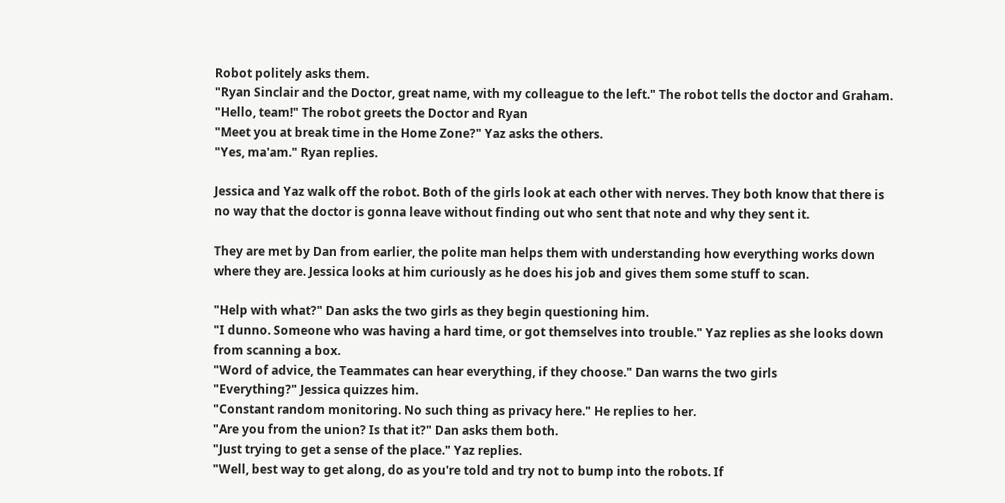Robot politely asks them.
"Ryan Sinclair and the Doctor, great name, with my colleague to the left." The robot tells the doctor and Graham.
"Hello, team!" The robot greets the Doctor and Ryan
"Meet you at break time in the Home Zone?" Yaz asks the others.
"Yes, ma'am." Ryan replies.

Jessica and Yaz walk off the robot. Both of the girls look at each other with nerves. They both know that there is no way that the doctor is gonna leave without finding out who sent that note and why they sent it.

They are met by Dan from earlier, the polite man helps them with understanding how everything works down where they are. Jessica looks at him curiously as he does his job and gives them some stuff to scan.

"Help with what?" Dan asks the two girls as they begin questioning him.
"I dunno. Someone who was having a hard time, or got themselves into trouble." Yaz replies as she looks down from scanning a box.
"Word of advice, the Teammates can hear everything, if they choose." Dan warns the two girls
"Everything?" Jessica quizzes him.
"Constant random monitoring. No such thing as privacy here." He replies to her.
"Are you from the union? Is that it?" Dan asks them both.
"Just trying to get a sense of the place." Yaz replies.
"Well, best way to get along, do as you're told and try not to bump into the robots. If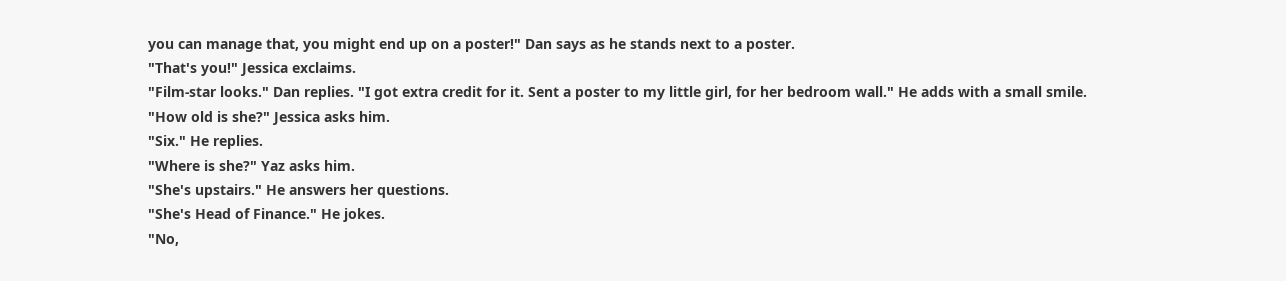you can manage that, you might end up on a poster!" Dan says as he stands next to a poster.
"That's you!" Jessica exclaims.
"Film-star looks." Dan replies. "I got extra credit for it. Sent a poster to my little girl, for her bedroom wall." He adds with a small smile.
"How old is she?" Jessica asks him.
"Six." He replies.
"Where is she?" Yaz asks him.
"She's upstairs." He answers her questions.
"She's Head of Finance." He jokes.
"No,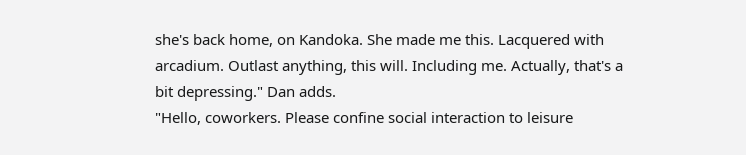she's back home, on Kandoka. She made me this. Lacquered with arcadium. Outlast anything, this will. Including me. Actually, that's a bit depressing." Dan adds.
"Hello, coworkers. Please confine social interaction to leisure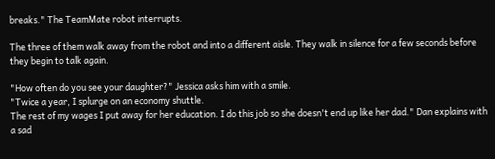breaks." The TeamMate robot interrupts.

The three of them walk away from the robot and into a different aisle. They walk in silence for a few seconds before they begin to talk again.

"How often do you see your daughter?" Jessica asks him with a smile.
"Twice a year, I splurge on an economy shuttle.
The rest of my wages I put away for her education. I do this job so she doesn't end up like her dad." Dan explains with a sad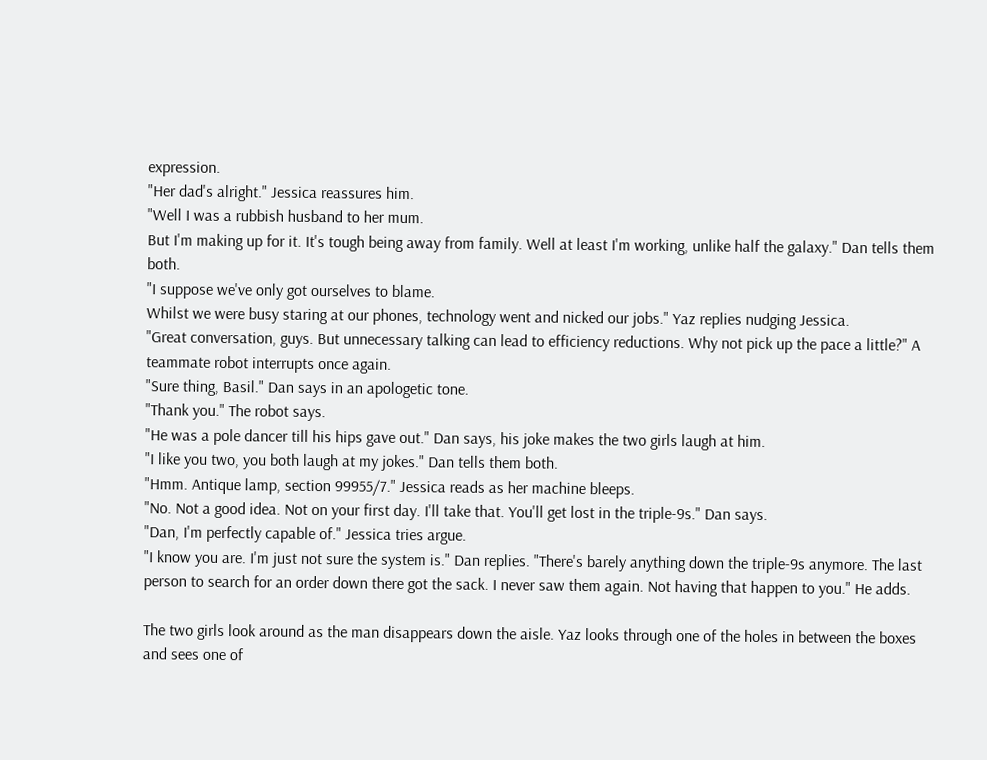expression.
"Her dad's alright." Jessica reassures him.
"Well I was a rubbish husband to her mum.
But I'm making up for it. It's tough being away from family. Well at least I'm working, unlike half the galaxy." Dan tells them both.
"I suppose we've only got ourselves to blame.
Whilst we were busy staring at our phones, technology went and nicked our jobs." Yaz replies nudging Jessica.
"Great conversation, guys. But unnecessary talking can lead to efficiency reductions. Why not pick up the pace a little?" A teammate robot interrupts once again.
"Sure thing, Basil." Dan says in an apologetic tone.
"Thank you." The robot says.
"He was a pole dancer till his hips gave out." Dan says, his joke makes the two girls laugh at him.
"I like you two, you both laugh at my jokes." Dan tells them both.
"Hmm. Antique lamp, section 99955/7." Jessica reads as her machine bleeps.
"No. Not a good idea. Not on your first day. I'll take that. You'll get lost in the triple-9s." Dan says.
"Dan, I'm perfectly capable of." Jessica tries argue.
"I know you are. I'm just not sure the system is." Dan replies. "There's barely anything down the triple-9s anymore. The last person to search for an order down there got the sack. I never saw them again. Not having that happen to you." He adds.

The two girls look around as the man disappears down the aisle. Yaz looks through one of the holes in between the boxes and sees one of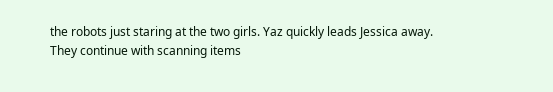the robots just staring at the two girls. Yaz quickly leads Jessica away. They continue with scanning items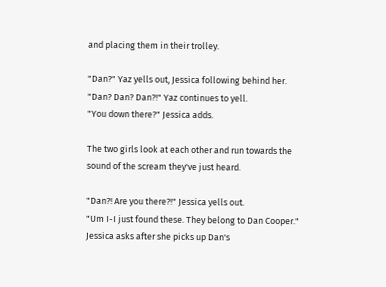and placing them in their trolley.

"Dan?" Yaz yells out, Jessica following behind her.
"Dan? Dan? Dan?!" Yaz continues to yell.
"You down there?" Jessica adds.

The two girls look at each other and run towards the sound of the scream they've just heard.

"Dan?! Are you there?!" Jessica yells out.
"Um I-I just found these. They belong to Dan Cooper." Jessica asks after she picks up Dan's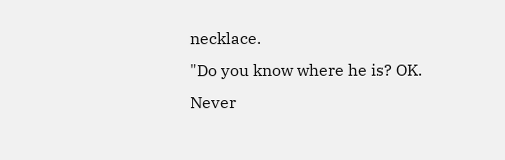necklace.
"Do you know where he is? OK. Never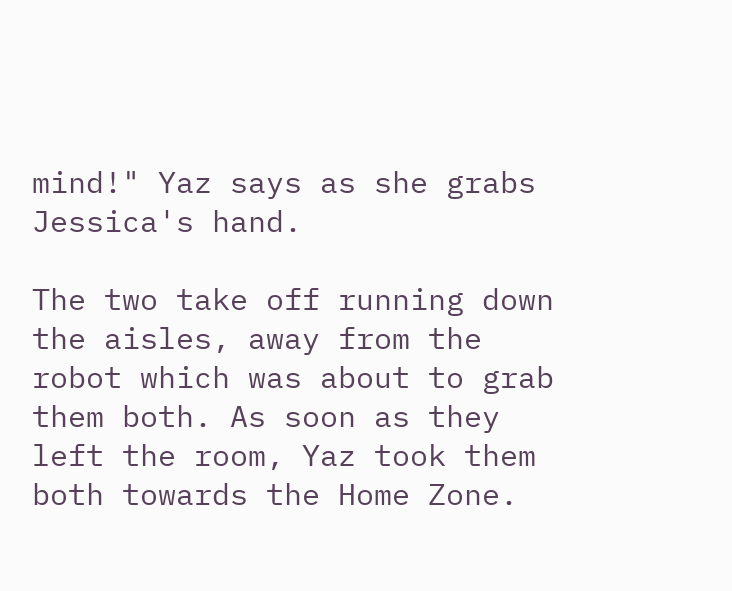mind!" Yaz says as she grabs Jessica's hand.

The two take off running down the aisles, away from the robot which was about to grab them both. As soon as they left the room, Yaz took them both towards the Home Zone.